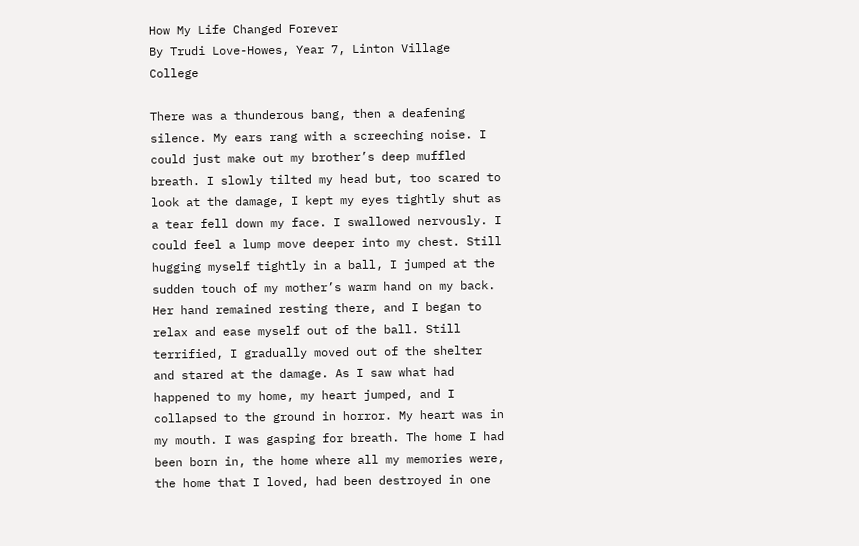How My Life Changed Forever
By Trudi Love-Howes, Year 7, Linton Village College

There was a thunderous bang, then a deafening silence. My ears rang with a screeching noise. I could just make out my brother’s deep muffled breath. I slowly tilted my head but, too scared to look at the damage, I kept my eyes tightly shut as a tear fell down my face. I swallowed nervously. I could feel a lump move deeper into my chest. Still hugging myself tightly in a ball, I jumped at the sudden touch of my mother’s warm hand on my back. Her hand remained resting there, and I began to relax and ease myself out of the ball. Still terrified, I gradually moved out of the shelter and stared at the damage. As I saw what had happened to my home, my heart jumped, and I collapsed to the ground in horror. My heart was in my mouth. I was gasping for breath. The home I had been born in, the home where all my memories were, the home that I loved, had been destroyed in one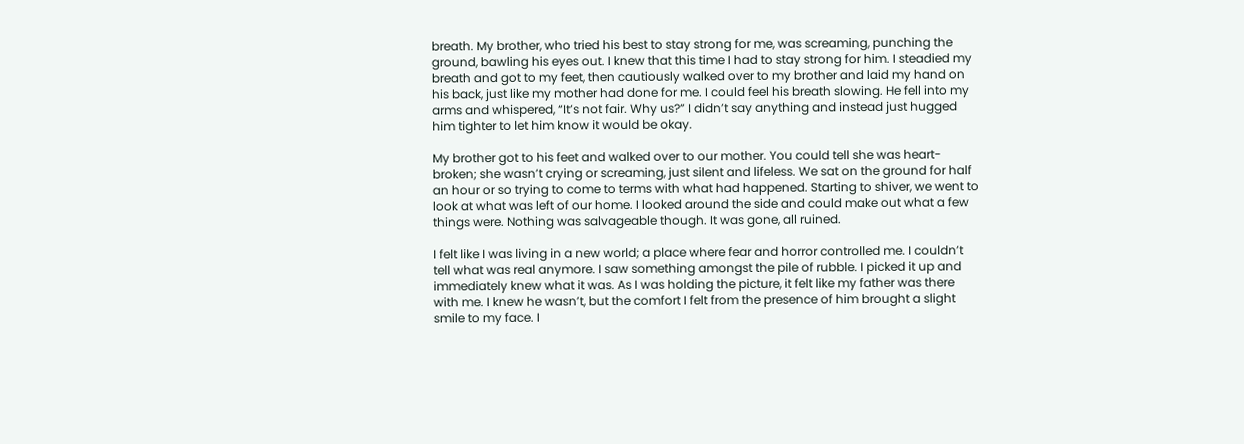breath. My brother, who tried his best to stay strong for me, was screaming, punching the ground, bawling his eyes out. I knew that this time I had to stay strong for him. I steadied my breath and got to my feet, then cautiously walked over to my brother and laid my hand on his back, just like my mother had done for me. I could feel his breath slowing. He fell into my arms and whispered, “It’s not fair. Why us?” I didn’t say anything and instead just hugged him tighter to let him know it would be okay.

My brother got to his feet and walked over to our mother. You could tell she was heart-broken; she wasn’t crying or screaming, just silent and lifeless. We sat on the ground for half an hour or so trying to come to terms with what had happened. Starting to shiver, we went to look at what was left of our home. I looked around the side and could make out what a few things were. Nothing was salvageable though. It was gone, all ruined.

I felt like I was living in a new world; a place where fear and horror controlled me. I couldn’t tell what was real anymore. I saw something amongst the pile of rubble. I picked it up and immediately knew what it was. As I was holding the picture, it felt like my father was there with me. I knew he wasn’t, but the comfort I felt from the presence of him brought a slight smile to my face. I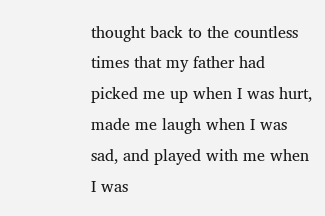thought back to the countless times that my father had picked me up when I was hurt, made me laugh when I was sad, and played with me when I was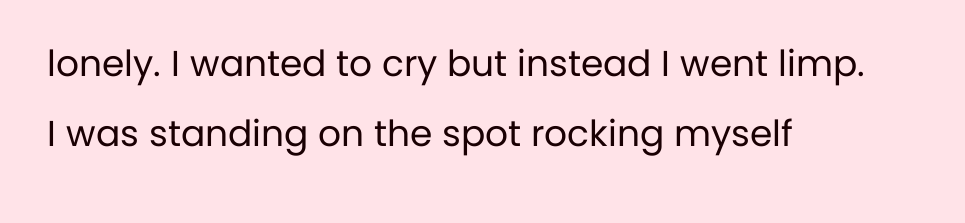lonely. I wanted to cry but instead I went limp. I was standing on the spot rocking myself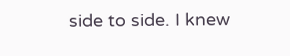side to side. I knew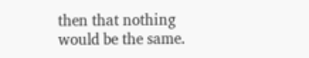then that nothing would be the same.